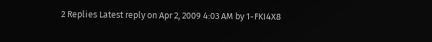2 Replies Latest reply on Apr 2, 2009 4:03 AM by 1-FKI4X8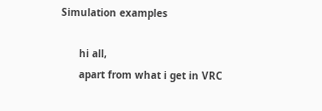Simulation examples

      hi all,
      apart from what i get in VRC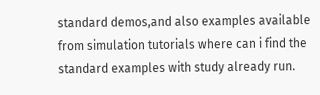standard demos,and also examples available from simulation tutorials where can i find the standard examples with study already run.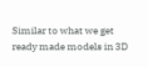Similar to what we get ready made models in 3D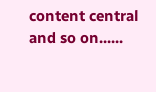content central and so on......